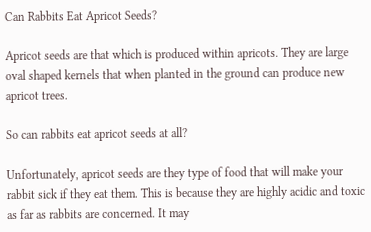Can Rabbits Eat Apricot Seeds?

Apricot seeds are that which is produced within apricots. They are large oval shaped kernels that when planted in the ground can produce new apricot trees.

So can rabbits eat apricot seeds at all?

Unfortunately, apricot seeds are they type of food that will make your rabbit sick if they eat them. This is because they are highly acidic and toxic as far as rabbits are concerned. It may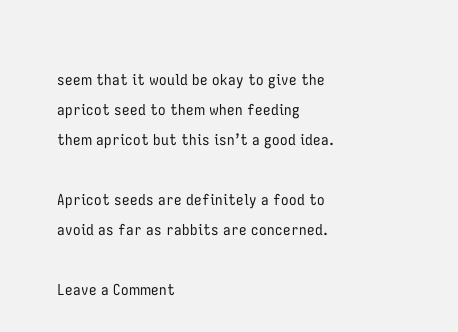seem that it would be okay to give the apricot seed to them when feeding them apricot but this isn’t a good idea.

Apricot seeds are definitely a food to avoid as far as rabbits are concerned.

Leave a Comment